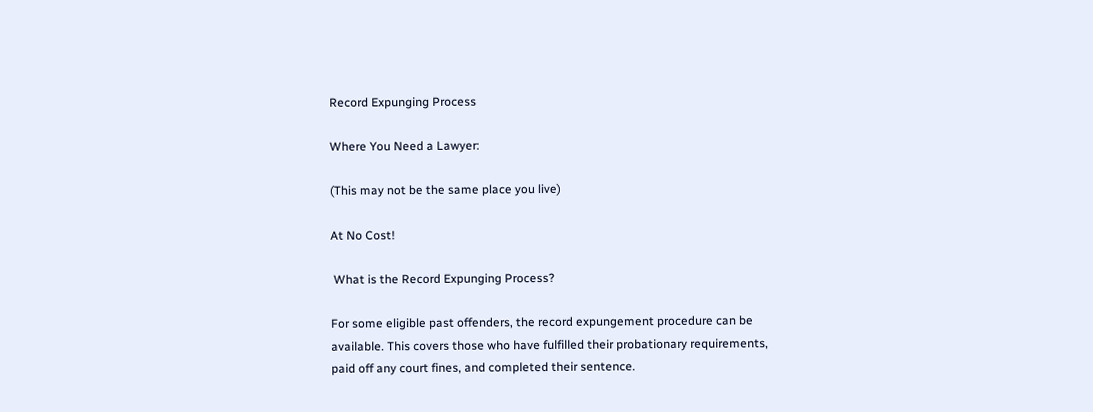Record Expunging Process

Where You Need a Lawyer:

(This may not be the same place you live)

At No Cost!

 What is the Record Expunging Process?

For some eligible past offenders, the record expungement procedure can be available. This covers those who have fulfilled their probationary requirements, paid off any court fines, and completed their sentence.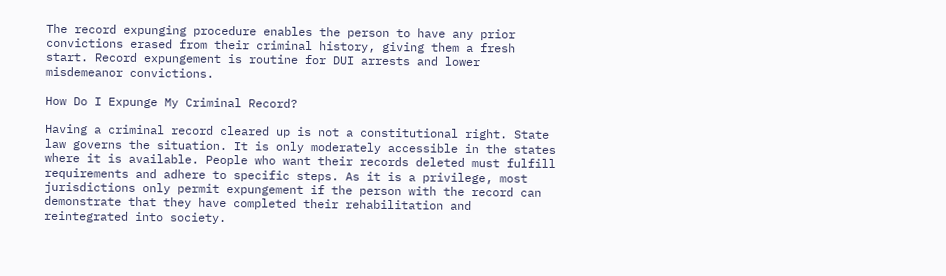The record expunging procedure enables the person to have any prior convictions erased from their criminal history, giving them a fresh start. Record expungement is routine for DUI arrests and lower misdemeanor convictions.

How Do I Expunge My Criminal Record?

Having a criminal record cleared up is not a constitutional right. State law governs the situation. It is only moderately accessible in the states where it is available. People who want their records deleted must fulfill requirements and adhere to specific steps. As it is a privilege, most jurisdictions only permit expungement if the person with the record can demonstrate that they have completed their rehabilitation and reintegrated into society.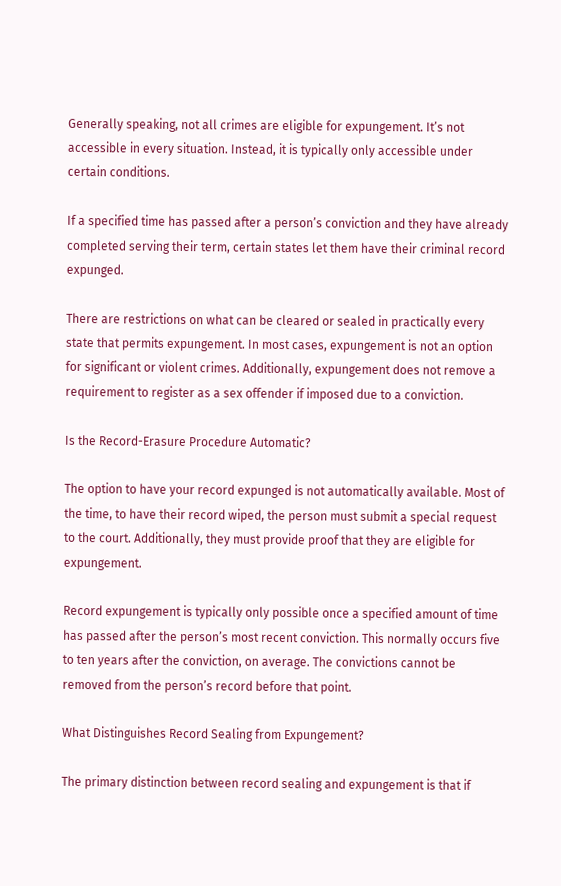Generally speaking, not all crimes are eligible for expungement. It’s not accessible in every situation. Instead, it is typically only accessible under certain conditions.

If a specified time has passed after a person’s conviction and they have already completed serving their term, certain states let them have their criminal record expunged.

There are restrictions on what can be cleared or sealed in practically every state that permits expungement. In most cases, expungement is not an option for significant or violent crimes. Additionally, expungement does not remove a requirement to register as a sex offender if imposed due to a conviction.

Is the Record-Erasure Procedure Automatic?

The option to have your record expunged is not automatically available. Most of the time, to have their record wiped, the person must submit a special request to the court. Additionally, they must provide proof that they are eligible for expungement.

Record expungement is typically only possible once a specified amount of time has passed after the person’s most recent conviction. This normally occurs five to ten years after the conviction, on average. The convictions cannot be removed from the person’s record before that point.

What Distinguishes Record Sealing from Expungement?

The primary distinction between record sealing and expungement is that if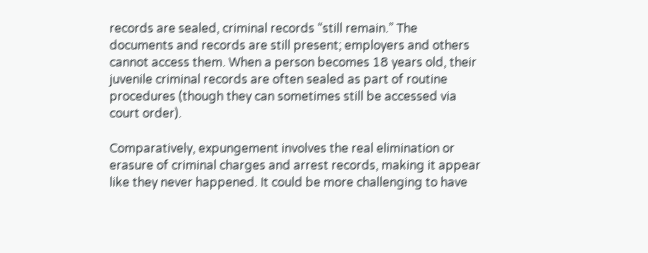records are sealed, criminal records “still remain.” The documents and records are still present; employers and others cannot access them. When a person becomes 18 years old, their juvenile criminal records are often sealed as part of routine procedures (though they can sometimes still be accessed via court order).

Comparatively, expungement involves the real elimination or erasure of criminal charges and arrest records, making it appear like they never happened. It could be more challenging to have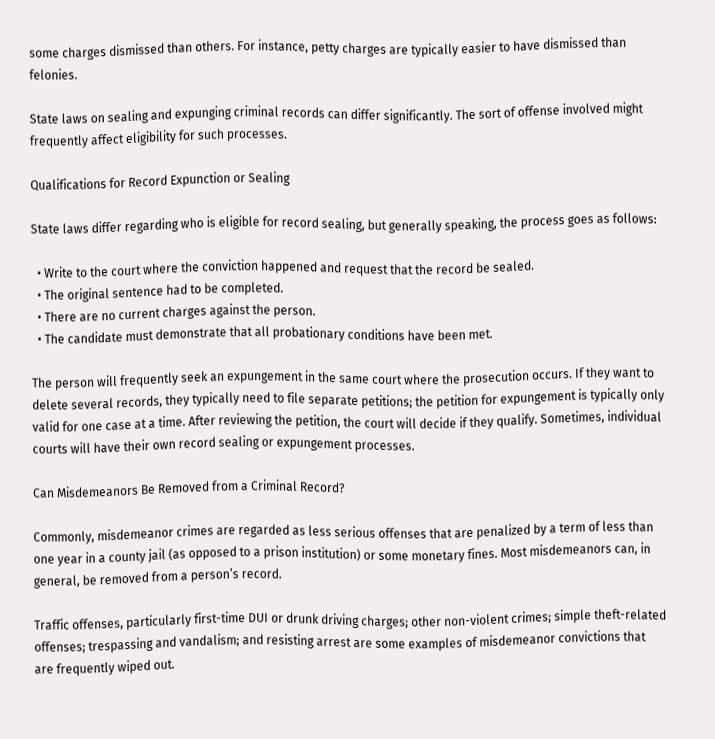some charges dismissed than others. For instance, petty charges are typically easier to have dismissed than felonies.

State laws on sealing and expunging criminal records can differ significantly. The sort of offense involved might frequently affect eligibility for such processes.

Qualifications for Record Expunction or Sealing

State laws differ regarding who is eligible for record sealing, but generally speaking, the process goes as follows:

  • Write to the court where the conviction happened and request that the record be sealed.
  • The original sentence had to be completed.
  • There are no current charges against the person.
  • The candidate must demonstrate that all probationary conditions have been met.

The person will frequently seek an expungement in the same court where the prosecution occurs. If they want to delete several records, they typically need to file separate petitions; the petition for expungement is typically only valid for one case at a time. After reviewing the petition, the court will decide if they qualify. Sometimes, individual courts will have their own record sealing or expungement processes.

Can Misdemeanors Be Removed from a Criminal Record?

Commonly, misdemeanor crimes are regarded as less serious offenses that are penalized by a term of less than one year in a county jail (as opposed to a prison institution) or some monetary fines. Most misdemeanors can, in general, be removed from a person’s record.

Traffic offenses, particularly first-time DUI or drunk driving charges; other non-violent crimes; simple theft-related offenses; trespassing and vandalism; and resisting arrest are some examples of misdemeanor convictions that are frequently wiped out.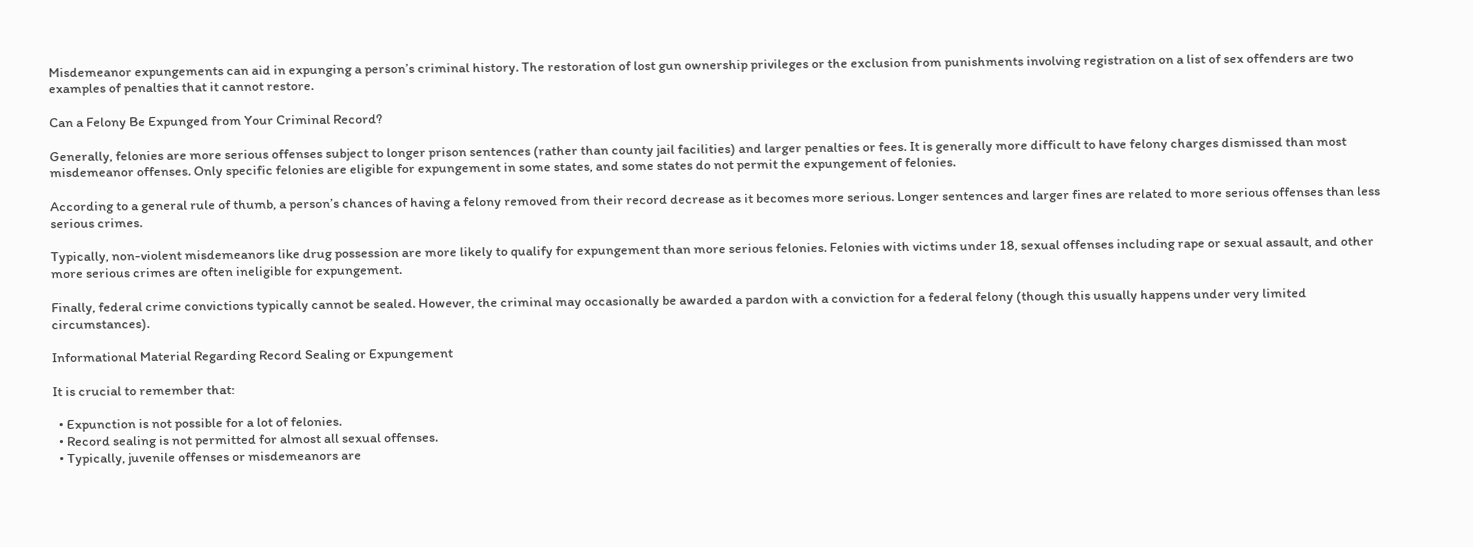Misdemeanor expungements can aid in expunging a person’s criminal history. The restoration of lost gun ownership privileges or the exclusion from punishments involving registration on a list of sex offenders are two examples of penalties that it cannot restore.

Can a Felony Be Expunged from Your Criminal Record?

Generally, felonies are more serious offenses subject to longer prison sentences (rather than county jail facilities) and larger penalties or fees. It is generally more difficult to have felony charges dismissed than most misdemeanor offenses. Only specific felonies are eligible for expungement in some states, and some states do not permit the expungement of felonies.

According to a general rule of thumb, a person’s chances of having a felony removed from their record decrease as it becomes more serious. Longer sentences and larger fines are related to more serious offenses than less serious crimes.

Typically, non-violent misdemeanors like drug possession are more likely to qualify for expungement than more serious felonies. Felonies with victims under 18, sexual offenses including rape or sexual assault, and other more serious crimes are often ineligible for expungement.

Finally, federal crime convictions typically cannot be sealed. However, the criminal may occasionally be awarded a pardon with a conviction for a federal felony (though this usually happens under very limited circumstances).

Informational Material Regarding Record Sealing or Expungement

It is crucial to remember that:

  • Expunction is not possible for a lot of felonies.
  • Record sealing is not permitted for almost all sexual offenses.
  • Typically, juvenile offenses or misdemeanors are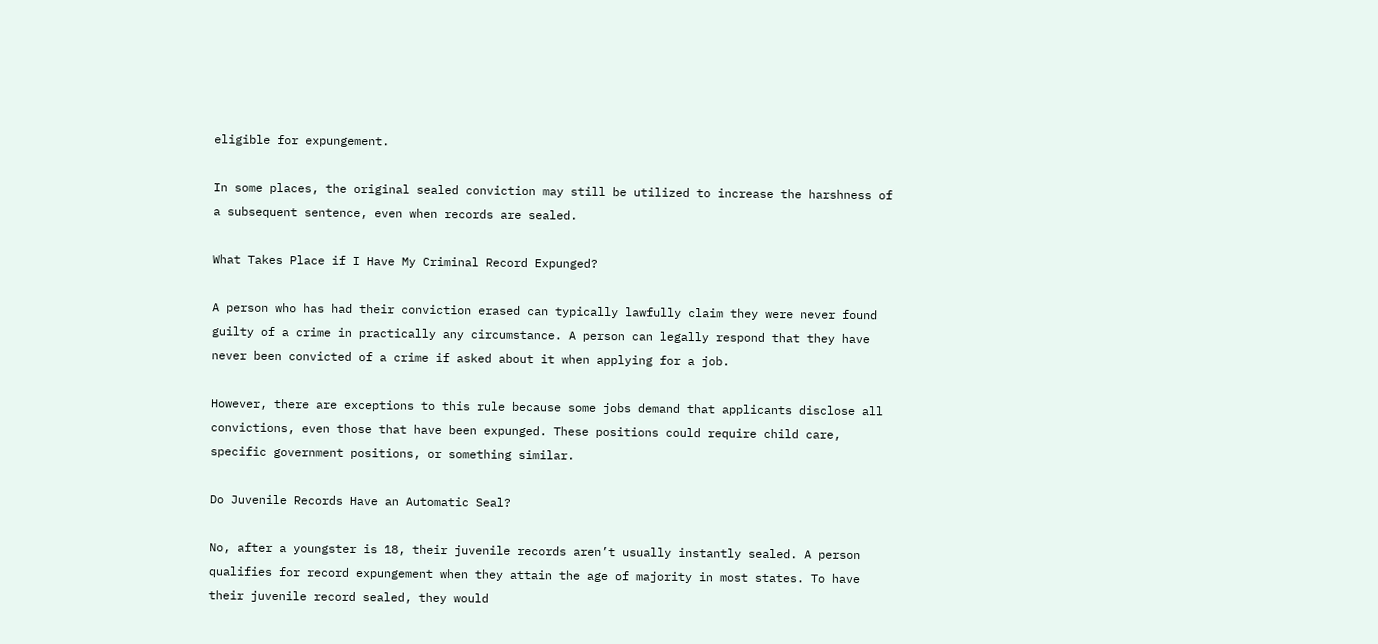eligible for expungement.

In some places, the original sealed conviction may still be utilized to increase the harshness of a subsequent sentence, even when records are sealed.

What Takes Place if I Have My Criminal Record Expunged?

A person who has had their conviction erased can typically lawfully claim they were never found guilty of a crime in practically any circumstance. A person can legally respond that they have never been convicted of a crime if asked about it when applying for a job.

However, there are exceptions to this rule because some jobs demand that applicants disclose all convictions, even those that have been expunged. These positions could require child care, specific government positions, or something similar.

Do Juvenile Records Have an Automatic Seal?

No, after a youngster is 18, their juvenile records aren’t usually instantly sealed. A person qualifies for record expungement when they attain the age of majority in most states. To have their juvenile record sealed, they would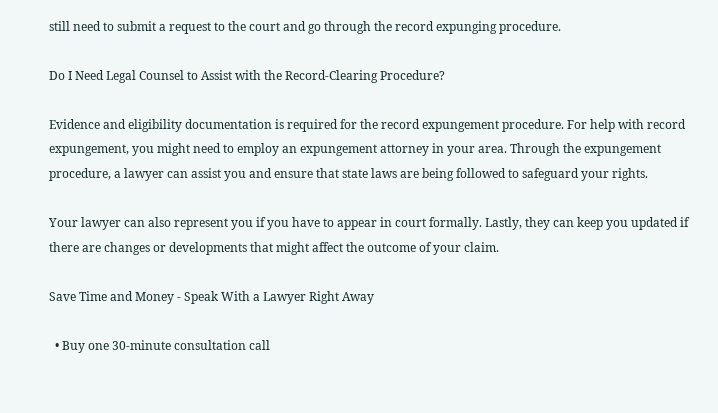still need to submit a request to the court and go through the record expunging procedure.

Do I Need Legal Counsel to Assist with the Record-Clearing Procedure?

Evidence and eligibility documentation is required for the record expungement procedure. For help with record expungement, you might need to employ an expungement attorney in your area. Through the expungement procedure, a lawyer can assist you and ensure that state laws are being followed to safeguard your rights.

Your lawyer can also represent you if you have to appear in court formally. Lastly, they can keep you updated if there are changes or developments that might affect the outcome of your claim.

Save Time and Money - Speak With a Lawyer Right Away

  • Buy one 30-minute consultation call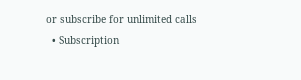or subscribe for unlimited calls
  • Subscription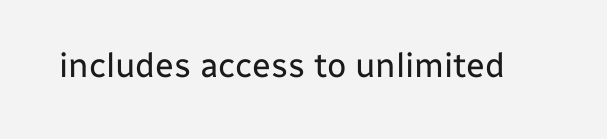includes access to unlimited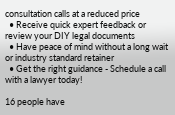consultation calls at a reduced price
  • Receive quick expert feedback or review your DIY legal documents
  • Have peace of mind without a long wait or industry standard retainer
  • Get the right guidance - Schedule a call with a lawyer today!

16 people have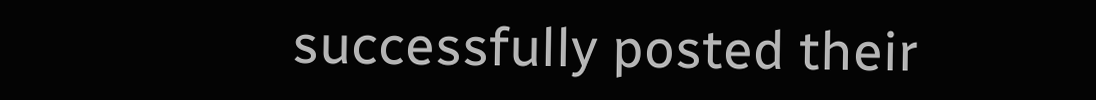successfully posted their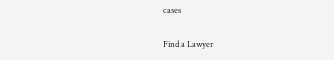cases

Find a Lawyer